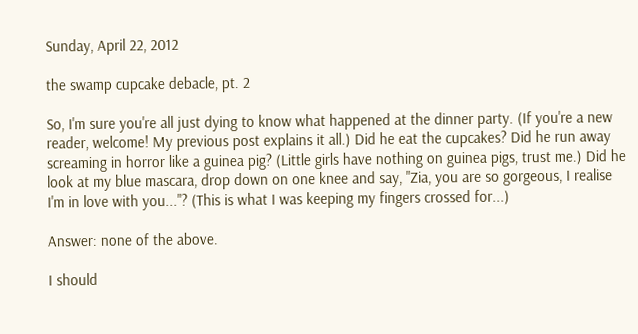Sunday, April 22, 2012

the swamp cupcake debacle, pt. 2

So, I'm sure you're all just dying to know what happened at the dinner party. (If you're a new reader, welcome! My previous post explains it all.) Did he eat the cupcakes? Did he run away screaming in horror like a guinea pig? (Little girls have nothing on guinea pigs, trust me.) Did he look at my blue mascara, drop down on one knee and say, "Zia, you are so gorgeous, I realise I'm in love with you..."? (This is what I was keeping my fingers crossed for...)

Answer: none of the above.

I should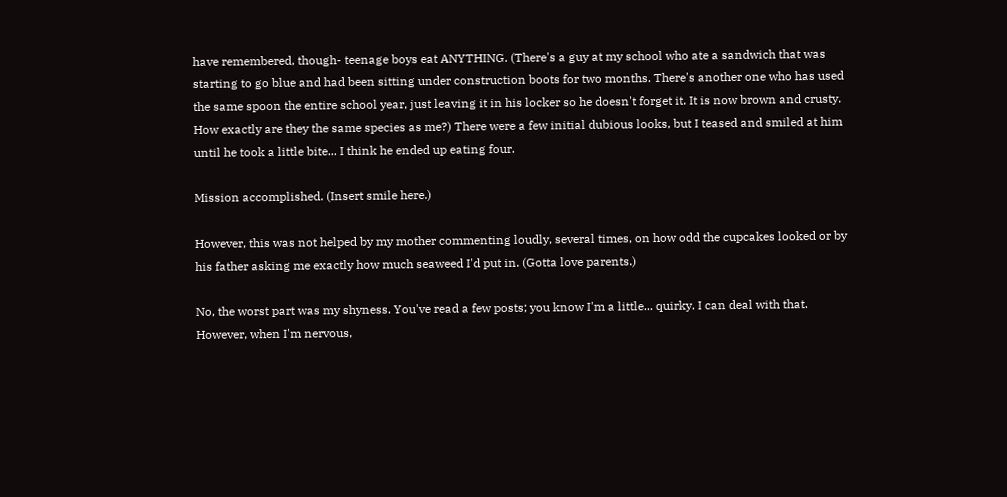have remembered, though- teenage boys eat ANYTHING. (There's a guy at my school who ate a sandwich that was starting to go blue and had been sitting under construction boots for two months. There's another one who has used the same spoon the entire school year, just leaving it in his locker so he doesn't forget it. It is now brown and crusty. How exactly are they the same species as me?) There were a few initial dubious looks, but I teased and smiled at him until he took a little bite... I think he ended up eating four.

Mission accomplished. (Insert smile here.)

However, this was not helped by my mother commenting loudly, several times, on how odd the cupcakes looked or by his father asking me exactly how much seaweed I'd put in. (Gotta love parents.)

No, the worst part was my shyness. You've read a few posts; you know I'm a little... quirky. I can deal with that. However, when I'm nervous,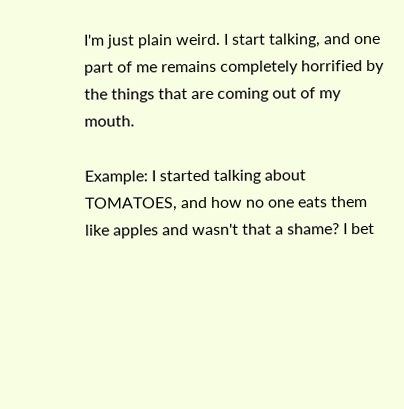I'm just plain weird. I start talking, and one part of me remains completely horrified by the things that are coming out of my mouth.

Example: I started talking about TOMATOES, and how no one eats them like apples and wasn't that a shame? I bet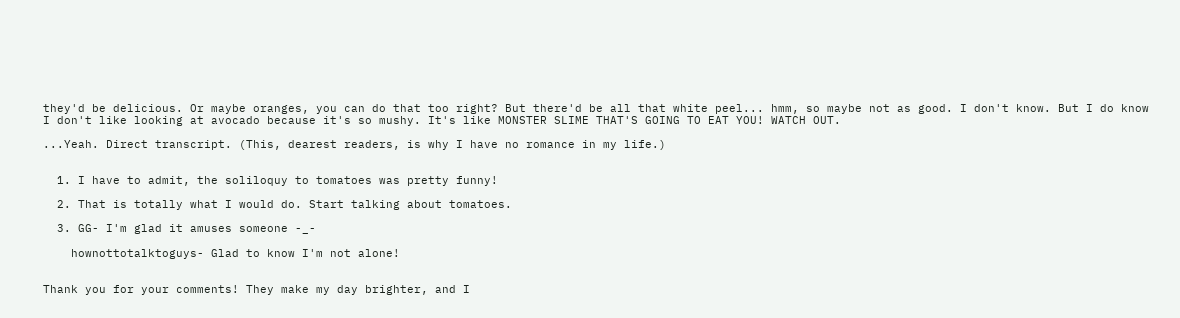they'd be delicious. Or maybe oranges, you can do that too right? But there'd be all that white peel... hmm, so maybe not as good. I don't know. But I do know I don't like looking at avocado because it's so mushy. It's like MONSTER SLIME THAT'S GOING TO EAT YOU! WATCH OUT.

...Yeah. Direct transcript. (This, dearest readers, is why I have no romance in my life.)


  1. I have to admit, the soliloquy to tomatoes was pretty funny!

  2. That is totally what I would do. Start talking about tomatoes.

  3. GG- I'm glad it amuses someone -_-

    hownottotalktoguys- Glad to know I'm not alone!


Thank you for your comments! They make my day brighter, and I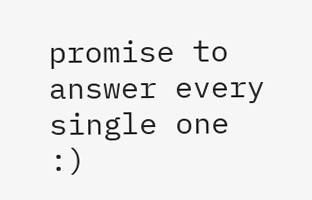promise to answer every single one :)